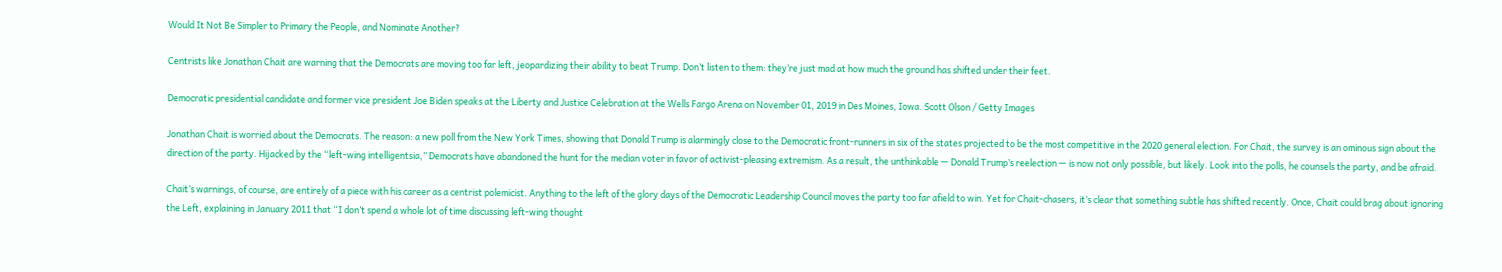Would It Not Be Simpler to Primary the People, and Nominate Another?

Centrists like Jonathan Chait are warning that the Democrats are moving too far left, jeopardizing their ability to beat Trump. Don’t listen to them: they’re just mad at how much the ground has shifted under their feet.

Democratic presidential candidate and former vice president Joe Biden speaks at the Liberty and Justice Celebration at the Wells Fargo Arena on November 01, 2019 in Des Moines, Iowa. Scott Olson / Getty Images

Jonathan Chait is worried about the Democrats. The reason: a new poll from the New York Times, showing that Donald Trump is alarmingly close to the Democratic front-runners in six of the states projected to be the most competitive in the 2020 general election. For Chait, the survey is an ominous sign about the direction of the party. Hijacked by the “left-wing intelligentsia,” Democrats have abandoned the hunt for the median voter in favor of activist-pleasing extremism. As a result, the unthinkable — Donald Trump’s reelection — is now not only possible, but likely. Look into the polls, he counsels the party, and be afraid.

Chait’s warnings, of course, are entirely of a piece with his career as a centrist polemicist. Anything to the left of the glory days of the Democratic Leadership Council moves the party too far afield to win. Yet for Chait-chasers, it’s clear that something subtle has shifted recently. Once, Chait could brag about ignoring the Left, explaining in January 2011 that “I don’t spend a whole lot of time discussing left-wing thought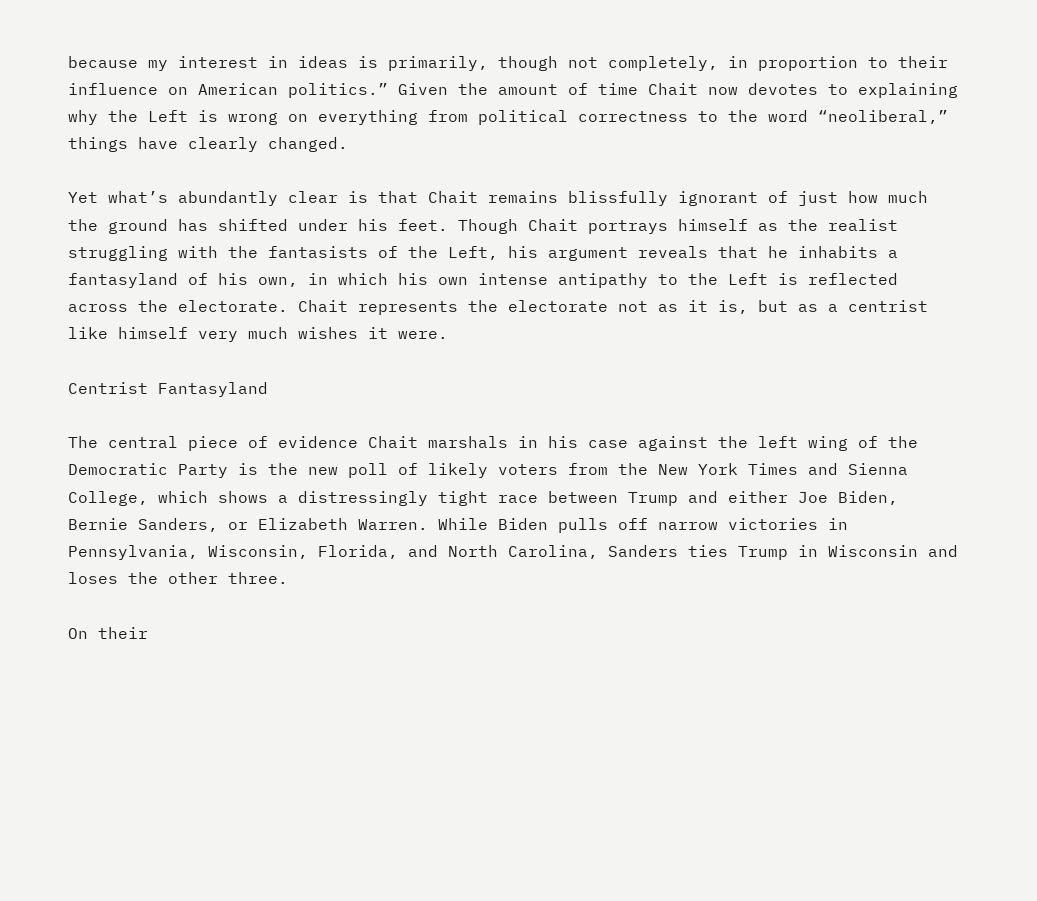because my interest in ideas is primarily, though not completely, in proportion to their influence on American politics.” Given the amount of time Chait now devotes to explaining why the Left is wrong on everything from political correctness to the word “neoliberal,” things have clearly changed.

Yet what’s abundantly clear is that Chait remains blissfully ignorant of just how much the ground has shifted under his feet. Though Chait portrays himself as the realist struggling with the fantasists of the Left, his argument reveals that he inhabits a fantasyland of his own, in which his own intense antipathy to the Left is reflected across the electorate. Chait represents the electorate not as it is, but as a centrist like himself very much wishes it were.

Centrist Fantasyland

The central piece of evidence Chait marshals in his case against the left wing of the Democratic Party is the new poll of likely voters from the New York Times and Sienna College, which shows a distressingly tight race between Trump and either Joe Biden, Bernie Sanders, or Elizabeth Warren. While Biden pulls off narrow victories in Pennsylvania, Wisconsin, Florida, and North Carolina, Sanders ties Trump in Wisconsin and loses the other three.

On their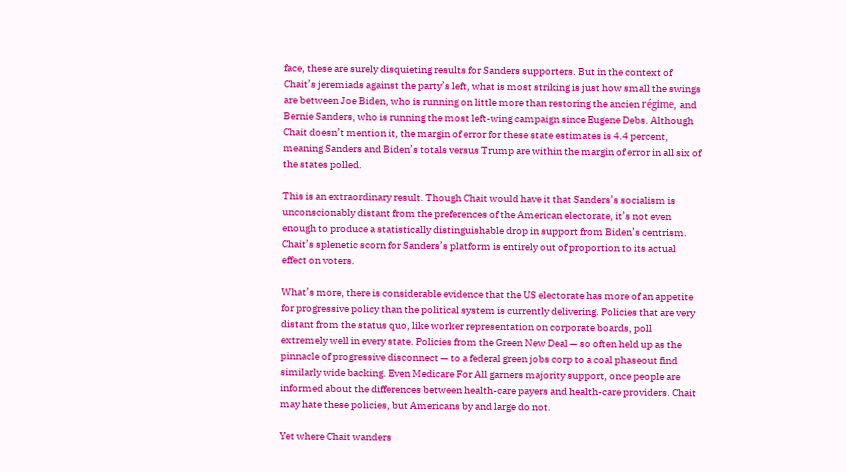face, these are surely disquieting results for Sanders supporters. But in the context of Chait’s jeremiads against the party’s left, what is most striking is just how small the swings are between Joe Biden, who is running on little more than restoring the ancien régime, and Bernie Sanders, who is running the most left-wing campaign since Eugene Debs. Although Chait doesn’t mention it, the margin of error for these state estimates is 4.4 percent, meaning Sanders and Biden’s totals versus Trump are within the margin of error in all six of the states polled.

This is an extraordinary result. Though Chait would have it that Sanders’s socialism is unconscionably distant from the preferences of the American electorate, it’s not even enough to produce a statistically distinguishable drop in support from Biden’s centrism. Chait’s splenetic scorn for Sanders’s platform is entirely out of proportion to its actual effect on voters.

What’s more, there is considerable evidence that the US electorate has more of an appetite for progressive policy than the political system is currently delivering. Policies that are very distant from the status quo, like worker representation on corporate boards, poll extremely well in every state. Policies from the Green New Deal — so often held up as the pinnacle of progressive disconnect — to a federal green jobs corp to a coal phaseout find similarly wide backing. Even Medicare For All garners majority support, once people are informed about the differences between health-care payers and health-care providers. Chait may hate these policies, but Americans by and large do not.

Yet where Chait wanders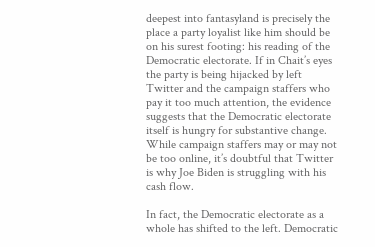deepest into fantasyland is precisely the place a party loyalist like him should be on his surest footing: his reading of the Democratic electorate. If in Chait’s eyes the party is being hijacked by left Twitter and the campaign staffers who pay it too much attention, the evidence suggests that the Democratic electorate itself is hungry for substantive change. While campaign staffers may or may not be too online, it’s doubtful that Twitter is why Joe Biden is struggling with his cash flow.

In fact, the Democratic electorate as a whole has shifted to the left. Democratic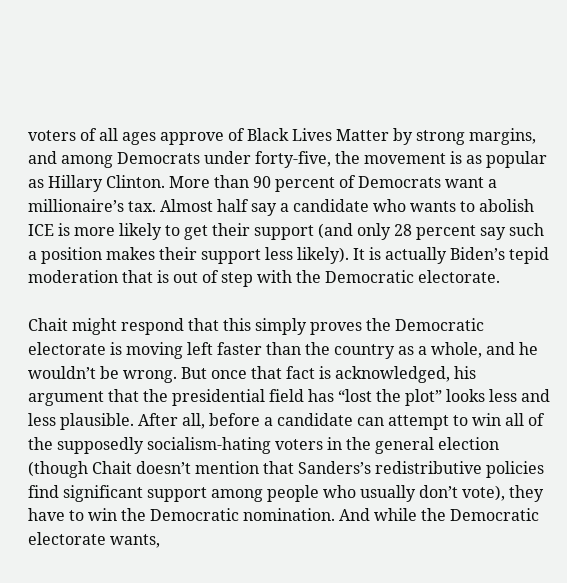voters of all ages approve of Black Lives Matter by strong margins, and among Democrats under forty-five, the movement is as popular as Hillary Clinton. More than 90 percent of Democrats want a millionaire’s tax. Almost half say a candidate who wants to abolish ICE is more likely to get their support (and only 28 percent say such a position makes their support less likely). It is actually Biden’s tepid moderation that is out of step with the Democratic electorate.

Chait might respond that this simply proves the Democratic electorate is moving left faster than the country as a whole, and he wouldn’t be wrong. But once that fact is acknowledged, his argument that the presidential field has “lost the plot” looks less and less plausible. After all, before a candidate can attempt to win all of the supposedly socialism-hating voters in the general election (though Chait doesn’t mention that Sanders’s redistributive policies find significant support among people who usually don’t vote), they have to win the Democratic nomination. And while the Democratic electorate wants,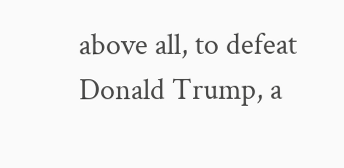above all, to defeat Donald Trump, a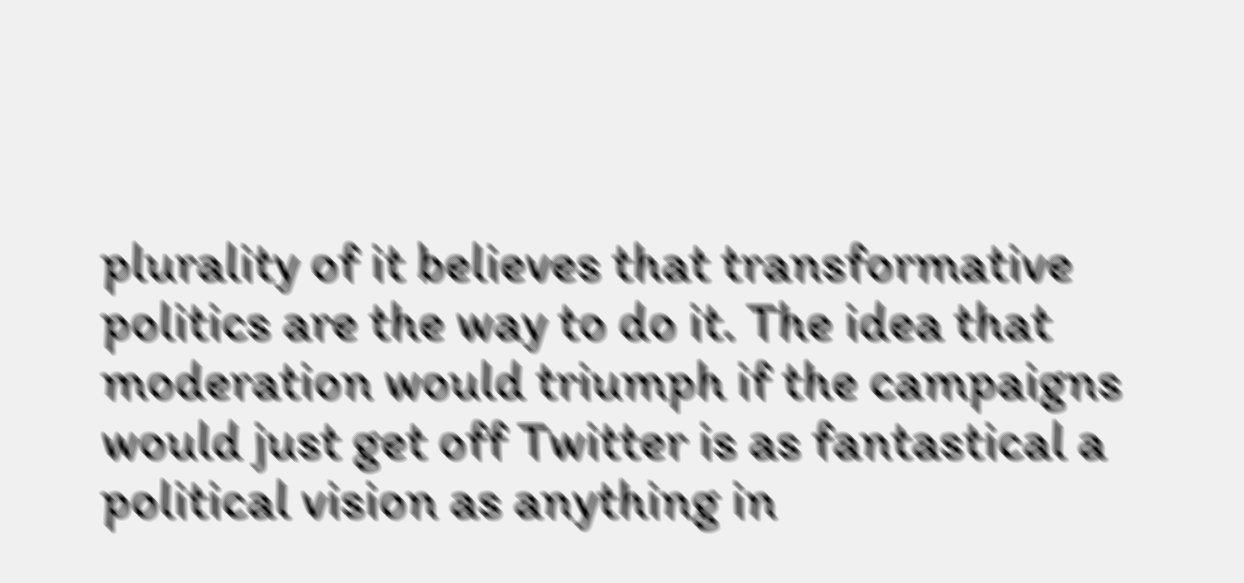plurality of it believes that transformative politics are the way to do it. The idea that moderation would triumph if the campaigns would just get off Twitter is as fantastical a political vision as anything in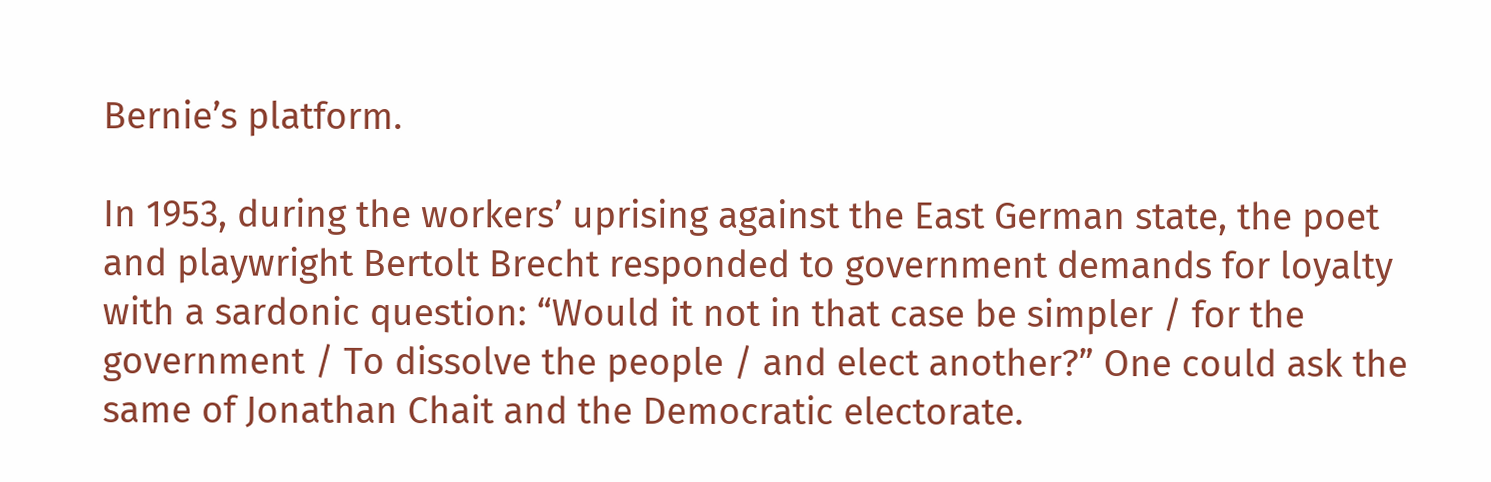Bernie’s platform.

In 1953, during the workers’ uprising against the East German state, the poet and playwright Bertolt Brecht responded to government demands for loyalty with a sardonic question: “Would it not in that case be simpler / for the government / To dissolve the people / and elect another?” One could ask the same of Jonathan Chait and the Democratic electorate.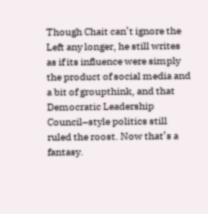Though Chait can’t ignore the Left any longer, he still writes as if its influence were simply the product of social media and a bit of groupthink, and that Democratic Leadership Council–style politics still ruled the roost. Now that’s a fantasy.